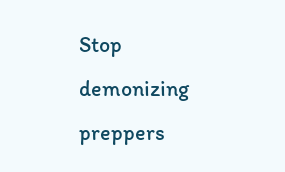Stop demonizing preppers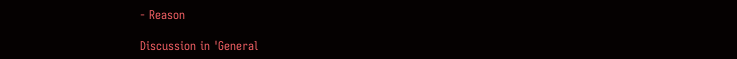- Reason

Discussion in 'General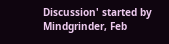Discussion' started by Mindgrinder, Feb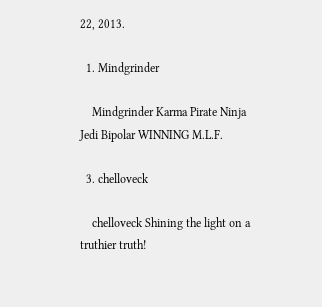22, 2013.

  1. Mindgrinder

    Mindgrinder Karma Pirate Ninja Jedi Bipolar WINNING M.L.F.

  3. chelloveck

    chelloveck Shining the light on a truthier truth!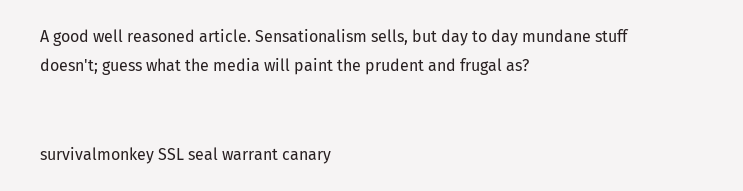A good well reasoned article. Sensationalism sells, but day to day mundane stuff doesn't; guess what the media will paint the prudent and frugal as?


survivalmonkey SSL seal warrant canary